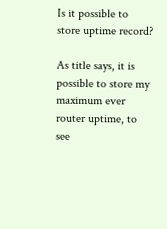Is it possible to store uptime record?

As title says, it is possible to store my maximum ever router uptime, to see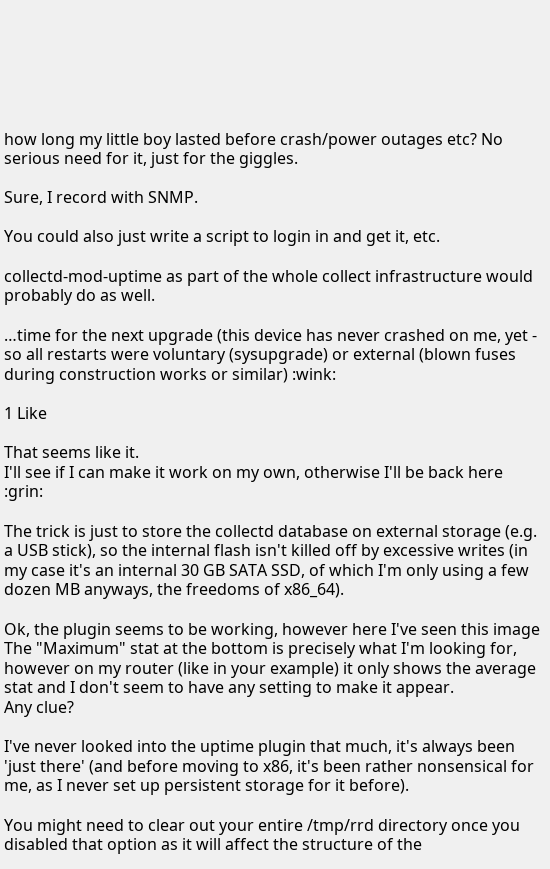how long my little boy lasted before crash/power outages etc? No serious need for it, just for the giggles.

Sure, I record with SNMP.

You could also just write a script to login in and get it, etc.

collectd-mod-uptime as part of the whole collect infrastructure would probably do as well.

…time for the next upgrade (this device has never crashed on me, yet - so all restarts were voluntary (sysupgrade) or external (blown fuses during construction works or similar) :wink:

1 Like

That seems like it.
I'll see if I can make it work on my own, otherwise I'll be back here :grin:

The trick is just to store the collectd database on external storage (e.g. a USB stick), so the internal flash isn't killed off by excessive writes (in my case it's an internal 30 GB SATA SSD, of which I'm only using a few dozen MB anyways, the freedoms of x86_64).

Ok, the plugin seems to be working, however here I've seen this image
The "Maximum" stat at the bottom is precisely what I'm looking for, however on my router (like in your example) it only shows the average stat and I don't seem to have any setting to make it appear.
Any clue?

I've never looked into the uptime plugin that much, it's always been 'just there' (and before moving to x86, it's been rather nonsensical for me, as I never set up persistent storage for it before).

You might need to clear out your entire /tmp/rrd directory once you disabled that option as it will affect the structure of the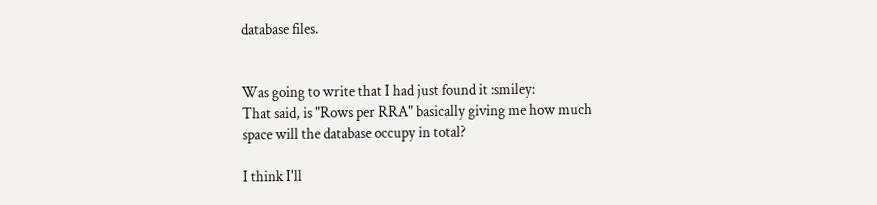database files.


Was going to write that I had just found it :smiley:
That said, is "Rows per RRA" basically giving me how much space will the database occupy in total?

I think I'll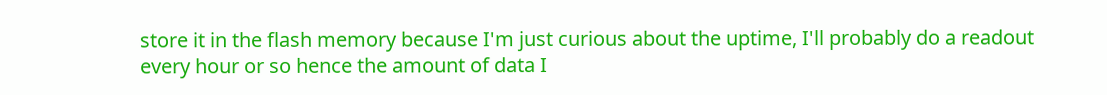store it in the flash memory because I'm just curious about the uptime, I'll probably do a readout every hour or so hence the amount of data I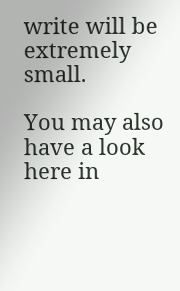write will be extremely small.

You may also have a look here in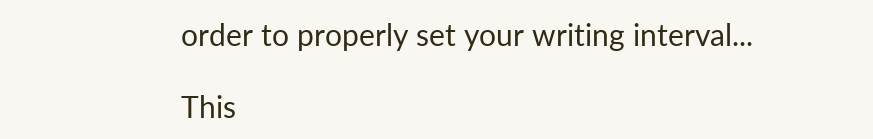order to properly set your writing interval...

This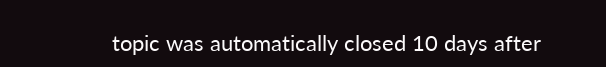topic was automatically closed 10 days after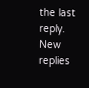the last reply. New replies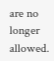are no longer allowed.